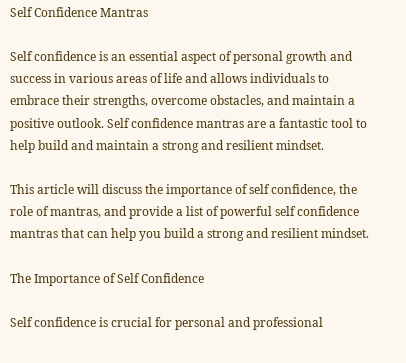Self Confidence Mantras

Self confidence is an essential aspect of personal growth and success in various areas of life and allows individuals to embrace their strengths, overcome obstacles, and maintain a positive outlook. Self confidence mantras are a fantastic tool to help build and maintain a strong and resilient mindset.

This article will discuss the importance of self confidence, the role of mantras, and provide a list of powerful self confidence mantras that can help you build a strong and resilient mindset.

The Importance of Self Confidence

Self confidence is crucial for personal and professional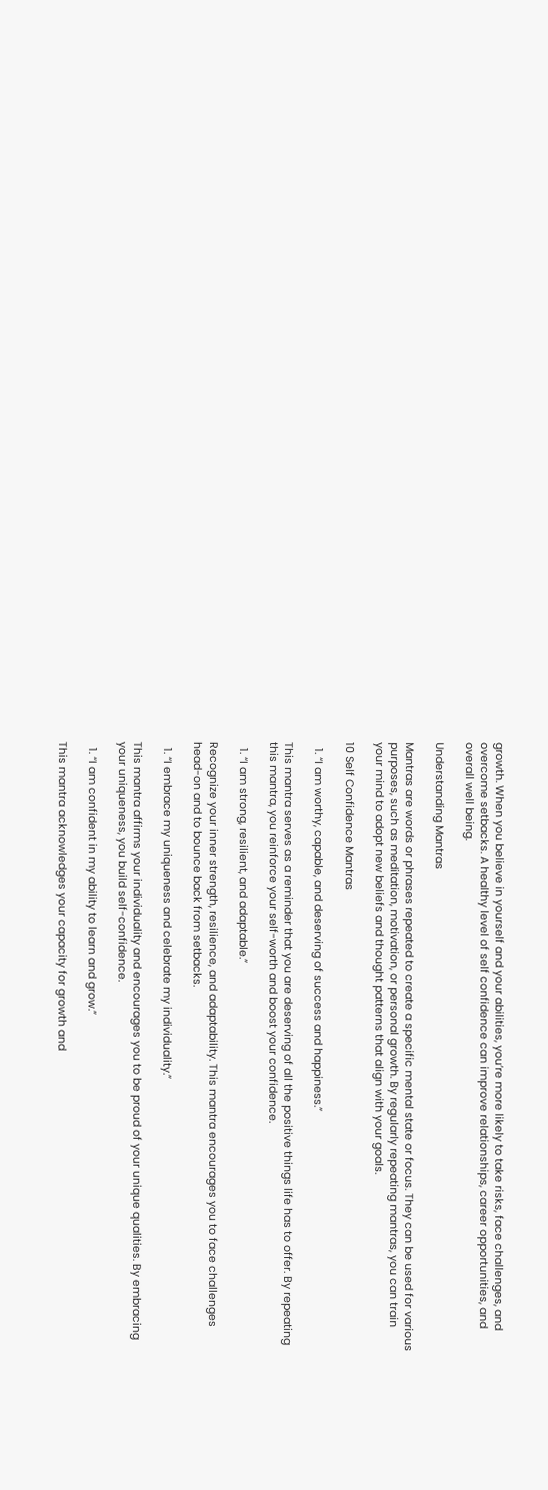growth. When you believe in yourself and your abilities, you’re more likely to take risks, face challenges, and overcome setbacks. A healthy level of self confidence can improve relationships, career opportunities, and overall well being.

Understanding Mantras

Mantras are words or phrases repeated to create a specific mental state or focus. They can be used for various purposes, such as meditation, motivation, or personal growth. By regularly repeating mantras, you can train your mind to adopt new beliefs and thought patterns that align with your goals.

10 Self Confidence Mantras

  1. “I am worthy, capable, and deserving of success and happiness.”

This mantra serves as a reminder that you are deserving of all the positive things life has to offer. By repeating this mantra, you reinforce your self-worth and boost your confidence.

  1. “I am strong, resilient, and adaptable.”

Recognize your inner strength, resilience, and adaptability. This mantra encourages you to face challenges head-on and to bounce back from setbacks.

  1. “I embrace my uniqueness and celebrate my individuality.”

This mantra affirms your individuality and encourages you to be proud of your unique qualities. By embracing your uniqueness, you build self-confidence.

  1. “I am confident in my ability to learn and grow.”

This mantra acknowledges your capacity for growth and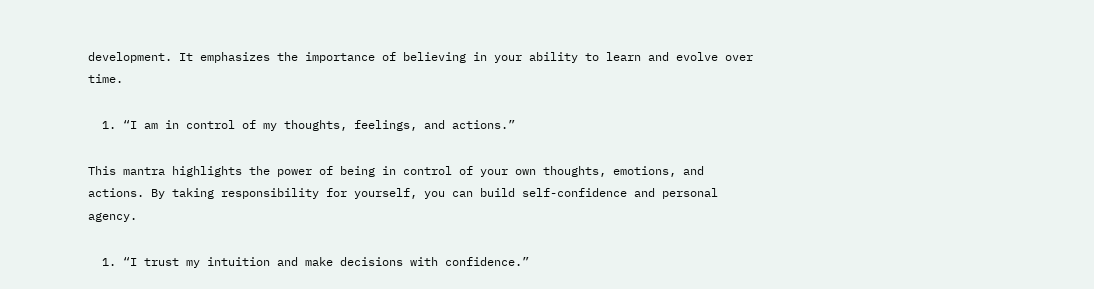development. It emphasizes the importance of believing in your ability to learn and evolve over time.

  1. “I am in control of my thoughts, feelings, and actions.”

This mantra highlights the power of being in control of your own thoughts, emotions, and actions. By taking responsibility for yourself, you can build self-confidence and personal agency.

  1. “I trust my intuition and make decisions with confidence.”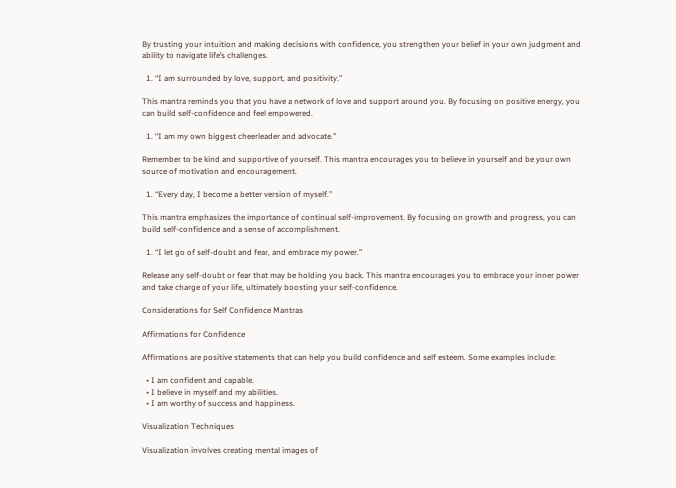By trusting your intuition and making decisions with confidence, you strengthen your belief in your own judgment and ability to navigate life’s challenges.

  1. “I am surrounded by love, support, and positivity.”

This mantra reminds you that you have a network of love and support around you. By focusing on positive energy, you can build self-confidence and feel empowered.

  1. “I am my own biggest cheerleader and advocate.”

Remember to be kind and supportive of yourself. This mantra encourages you to believe in yourself and be your own source of motivation and encouragement.

  1. “Every day, I become a better version of myself.”

This mantra emphasizes the importance of continual self-improvement. By focusing on growth and progress, you can build self-confidence and a sense of accomplishment.

  1. “I let go of self-doubt and fear, and embrace my power.”

Release any self-doubt or fear that may be holding you back. This mantra encourages you to embrace your inner power and take charge of your life, ultimately boosting your self-confidence.

Considerations for Self Confidence Mantras

Affirmations for Confidence

Affirmations are positive statements that can help you build confidence and self esteem. Some examples include:

  • I am confident and capable.
  • I believe in myself and my abilities.
  • I am worthy of success and happiness.

Visualization Techniques

Visualization involves creating mental images of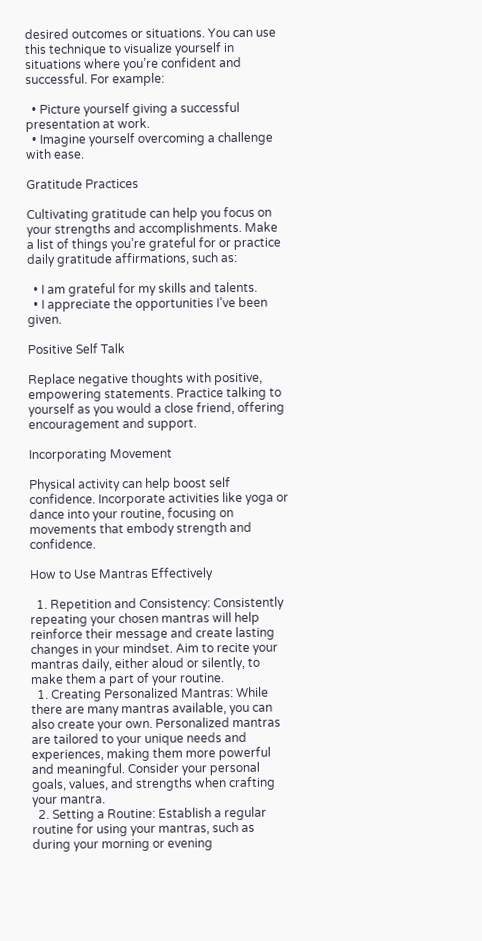desired outcomes or situations. You can use this technique to visualize yourself in situations where you’re confident and successful. For example:

  • Picture yourself giving a successful presentation at work.
  • Imagine yourself overcoming a challenge with ease.

Gratitude Practices

Cultivating gratitude can help you focus on your strengths and accomplishments. Make a list of things you’re grateful for or practice daily gratitude affirmations, such as:

  • I am grateful for my skills and talents.
  • I appreciate the opportunities I’ve been given.

Positive Self Talk

Replace negative thoughts with positive, empowering statements. Practice talking to yourself as you would a close friend, offering encouragement and support.

Incorporating Movement

Physical activity can help boost self confidence. Incorporate activities like yoga or dance into your routine, focusing on movements that embody strength and confidence.

How to Use Mantras Effectively

  1. Repetition and Consistency: Consistently repeating your chosen mantras will help reinforce their message and create lasting changes in your mindset. Aim to recite your mantras daily, either aloud or silently, to make them a part of your routine.
  1. Creating Personalized Mantras: While there are many mantras available, you can also create your own. Personalized mantras are tailored to your unique needs and experiences, making them more powerful and meaningful. Consider your personal goals, values, and strengths when crafting your mantra.
  2. Setting a Routine: Establish a regular routine for using your mantras, such as during your morning or evening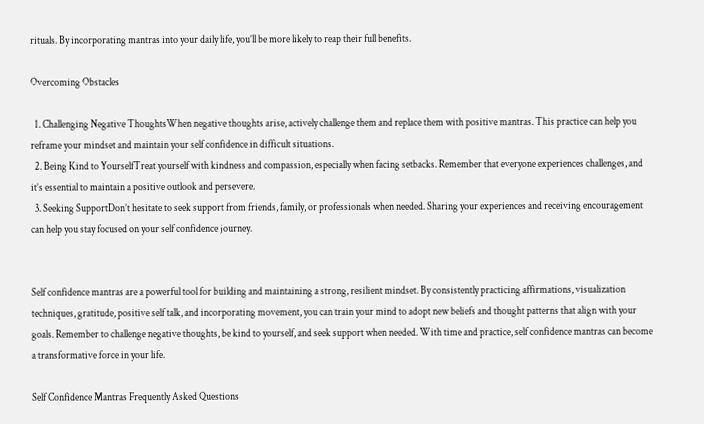rituals. By incorporating mantras into your daily life, you’ll be more likely to reap their full benefits.

Overcoming Obstacles

  1. Challenging Negative ThoughtsWhen negative thoughts arise, actively challenge them and replace them with positive mantras. This practice can help you reframe your mindset and maintain your self confidence in difficult situations.
  2. Being Kind to YourselfTreat yourself with kindness and compassion, especially when facing setbacks. Remember that everyone experiences challenges, and it’s essential to maintain a positive outlook and persevere.
  3. Seeking SupportDon’t hesitate to seek support from friends, family, or professionals when needed. Sharing your experiences and receiving encouragement can help you stay focused on your self confidence journey.


Self confidence mantras are a powerful tool for building and maintaining a strong, resilient mindset. By consistently practicing affirmations, visualization techniques, gratitude, positive self talk, and incorporating movement, you can train your mind to adopt new beliefs and thought patterns that align with your goals. Remember to challenge negative thoughts, be kind to yourself, and seek support when needed. With time and practice, self confidence mantras can become a transformative force in your life.

Self Confidence Mantras Frequently Asked Questions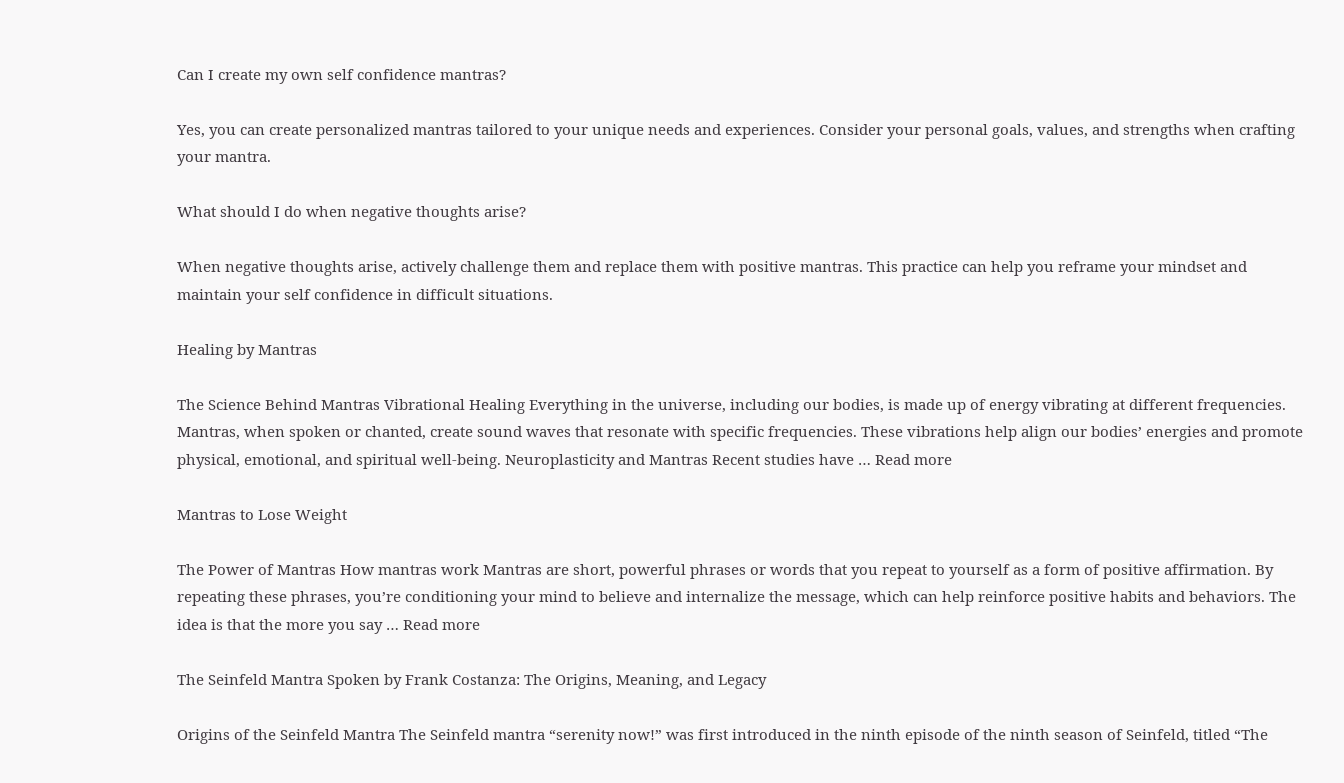Can I create my own self confidence mantras?

Yes, you can create personalized mantras tailored to your unique needs and experiences. Consider your personal goals, values, and strengths when crafting your mantra.

What should I do when negative thoughts arise?

When negative thoughts arise, actively challenge them and replace them with positive mantras. This practice can help you reframe your mindset and maintain your self confidence in difficult situations.

Healing by Mantras

The Science Behind Mantras Vibrational Healing Everything in the universe, including our bodies, is made up of energy vibrating at different frequencies. Mantras, when spoken or chanted, create sound waves that resonate with specific frequencies. These vibrations help align our bodies’ energies and promote physical, emotional, and spiritual well-being. Neuroplasticity and Mantras Recent studies have … Read more

Mantras to Lose Weight

The Power of Mantras How mantras work Mantras are short, powerful phrases or words that you repeat to yourself as a form of positive affirmation. By repeating these phrases, you’re conditioning your mind to believe and internalize the message, which can help reinforce positive habits and behaviors. The idea is that the more you say … Read more

The Seinfeld Mantra Spoken by Frank Costanza: The Origins, Meaning, and Legacy

Origins of the Seinfeld Mantra The Seinfeld mantra “serenity now!” was first introduced in the ninth episode of the ninth season of Seinfeld, titled “The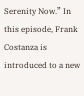Serenity Now.” In this episode, Frank Costanza is introduced to a new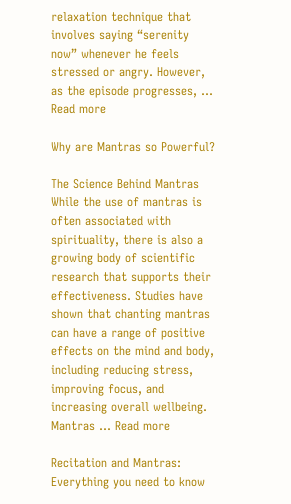relaxation technique that involves saying “serenity now” whenever he feels stressed or angry. However, as the episode progresses, … Read more

Why are Mantras so Powerful?

The Science Behind Mantras While the use of mantras is often associated with spirituality, there is also a growing body of scientific research that supports their effectiveness. Studies have shown that chanting mantras can have a range of positive effects on the mind and body, including reducing stress, improving focus, and increasing overall wellbeing. Mantras … Read more

Recitation and Mantras: Everything you need to know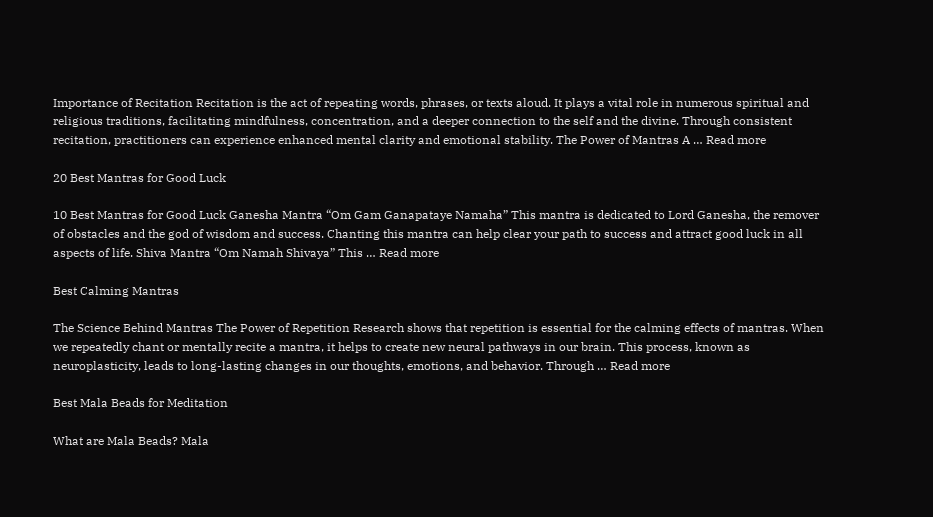Importance of Recitation Recitation is the act of repeating words, phrases, or texts aloud. It plays a vital role in numerous spiritual and religious traditions, facilitating mindfulness, concentration, and a deeper connection to the self and the divine. Through consistent recitation, practitioners can experience enhanced mental clarity and emotional stability. The Power of Mantras A … Read more

20 Best Mantras for Good Luck

10 Best Mantras for Good Luck Ganesha Mantra “Om Gam Ganapataye Namaha” This mantra is dedicated to Lord Ganesha, the remover of obstacles and the god of wisdom and success. Chanting this mantra can help clear your path to success and attract good luck in all aspects of life. Shiva Mantra “Om Namah Shivaya” This … Read more

Best Calming Mantras

The Science Behind Mantras The Power of Repetition Research shows that repetition is essential for the calming effects of mantras. When we repeatedly chant or mentally recite a mantra, it helps to create new neural pathways in our brain. This process, known as neuroplasticity, leads to long-lasting changes in our thoughts, emotions, and behavior. Through … Read more

Best Mala Beads for Meditation

What are Mala Beads? Mala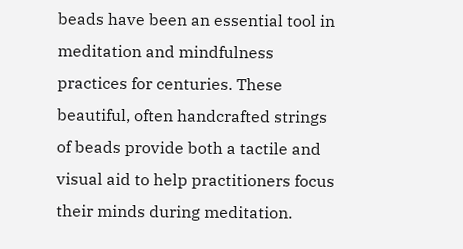beads have been an essential tool in meditation and mindfulness practices for centuries. These beautiful, often handcrafted strings of beads provide both a tactile and visual aid to help practitioners focus their minds during meditation.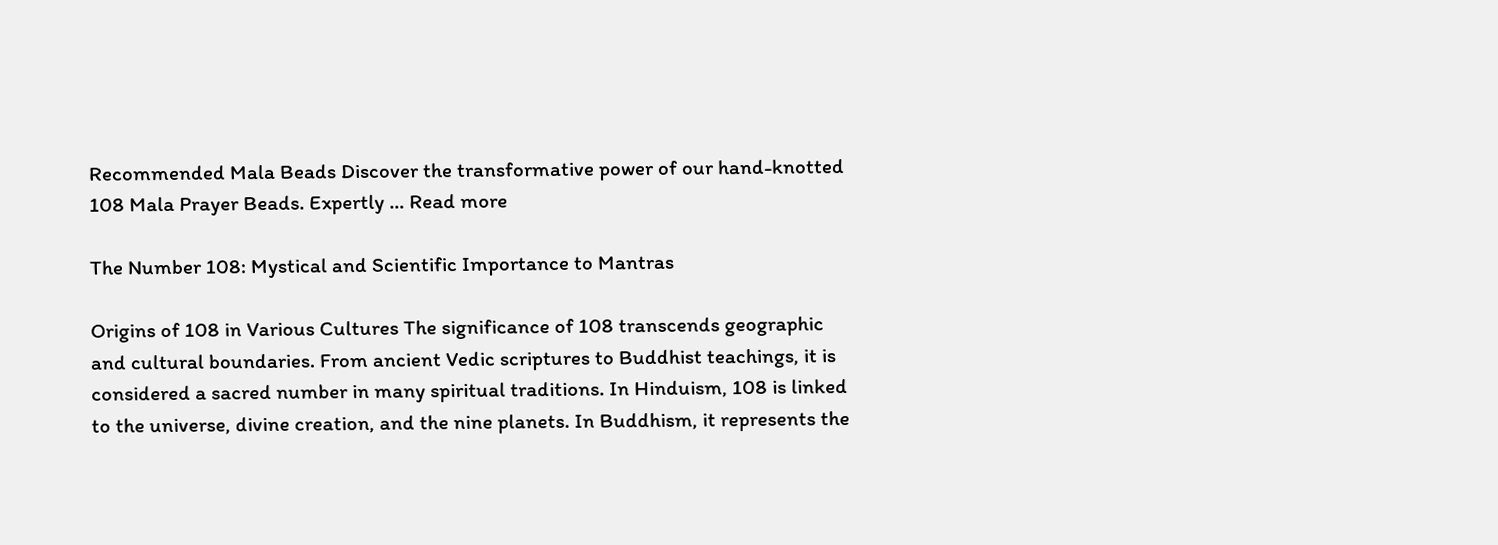Recommended Mala Beads Discover the transformative power of our hand-knotted 108 Mala Prayer Beads. Expertly … Read more

The Number 108: Mystical and Scientific Importance to Mantras

Origins of 108 in Various Cultures The significance of 108 transcends geographic and cultural boundaries. From ancient Vedic scriptures to Buddhist teachings, it is considered a sacred number in many spiritual traditions. In Hinduism, 108 is linked to the universe, divine creation, and the nine planets. In Buddhism, it represents the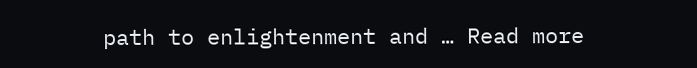path to enlightenment and … Read more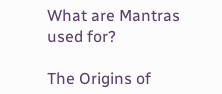What are Mantras used for?

The Origins of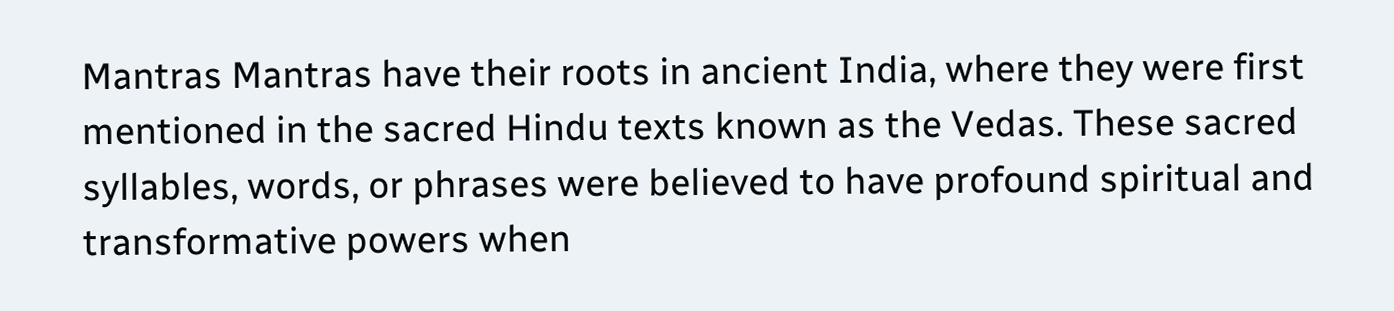Mantras Mantras have their roots in ancient India, where they were first mentioned in the sacred Hindu texts known as the Vedas. These sacred syllables, words, or phrases were believed to have profound spiritual and transformative powers when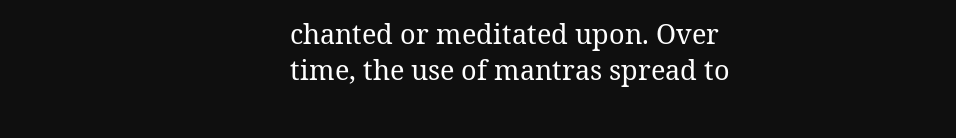chanted or meditated upon. Over time, the use of mantras spread to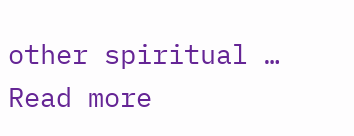other spiritual … Read more